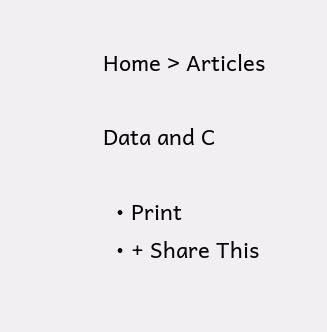Home > Articles

Data and C

  • Print
  • + Share This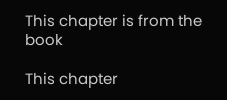This chapter is from the book

This chapter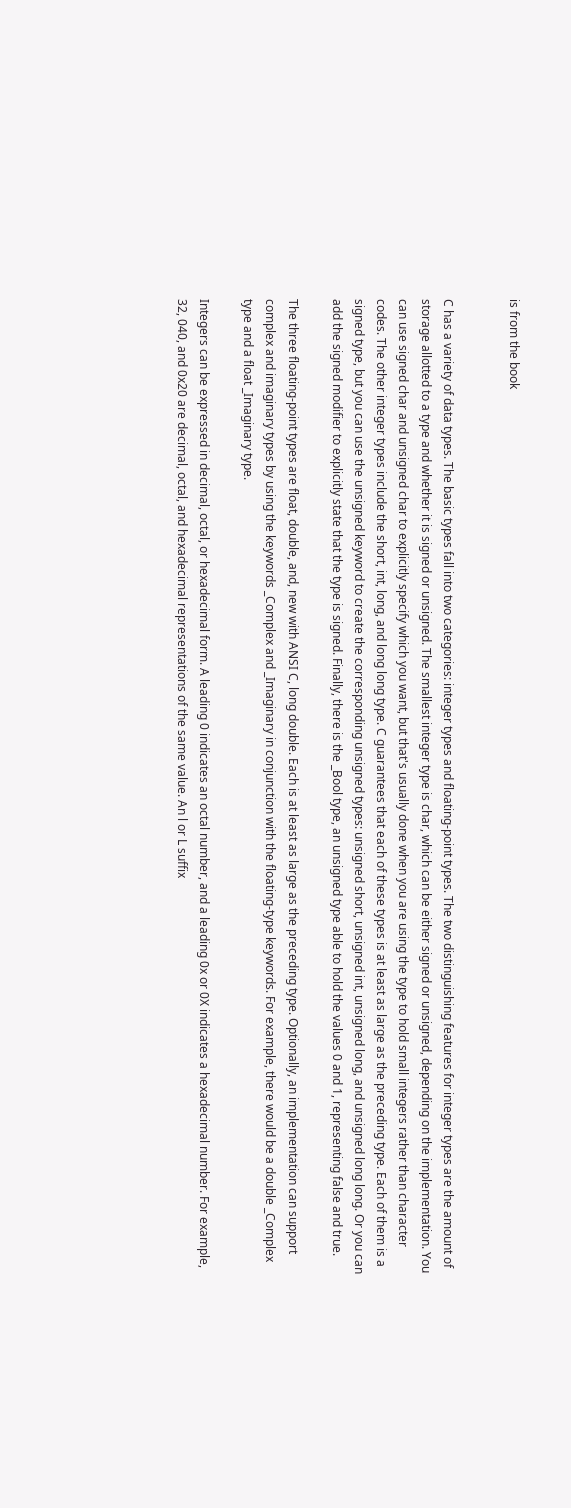is from the book


C has a variety of data types. The basic types fall into two categories: integer types and floating-point types. The two distinguishing features for integer types are the amount of storage allotted to a type and whether it is signed or unsigned. The smallest integer type is char, which can be either signed or unsigned, depending on the implementation. You can use signed char and unsigned char to explicitly specify which you want, but that's usually done when you are using the type to hold small integers rather than character codes. The other integer types include the short, int, long, and long long type. C guarantees that each of these types is at least as large as the preceding type. Each of them is a signed type, but you can use the unsigned keyword to create the corresponding unsigned types: unsigned short, unsigned int, unsigned long, and unsigned long long. Or you can add the signed modifier to explicitly state that the type is signed. Finally, there is the _Bool type, an unsigned type able to hold the values 0 and 1, representing false and true.

The three floating-point types are float, double, and, new with ANSI C, long double. Each is at least as large as the preceding type. Optionally, an implementation can support complex and imaginary types by using the keywords _Complex and _Imaginary in conjunction with the floating-type keywords. For example, there would be a double _Complex type and a float _Imaginary type.

Integers can be expressed in decimal, octal, or hexadecimal form. A leading 0 indicates an octal number, and a leading 0x or 0X indicates a hexadecimal number. For example, 32, 040, and 0x20 are decimal, octal, and hexadecimal representations of the same value. An l or L suffix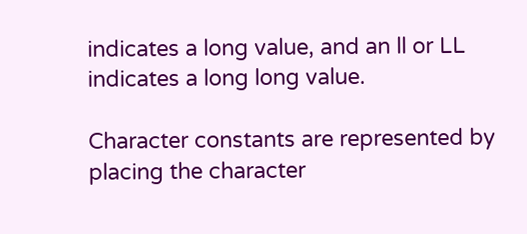indicates a long value, and an ll or LL indicates a long long value.

Character constants are represented by placing the character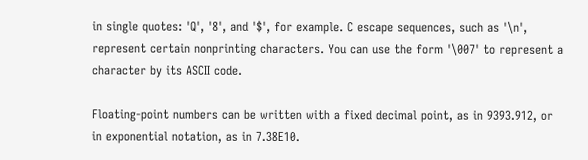in single quotes: 'Q', '8', and '$', for example. C escape sequences, such as '\n', represent certain nonprinting characters. You can use the form '\007' to represent a character by its ASCII code.

Floating-point numbers can be written with a fixed decimal point, as in 9393.912, or in exponential notation, as in 7.38E10.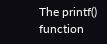The printf() function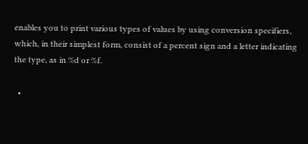enables you to print various types of values by using conversion specifiers, which, in their simplest form, consist of a percent sign and a letter indicating the type, as in %d or %f.

  •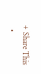+ Share This
  •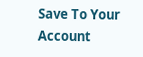Save To Your Account